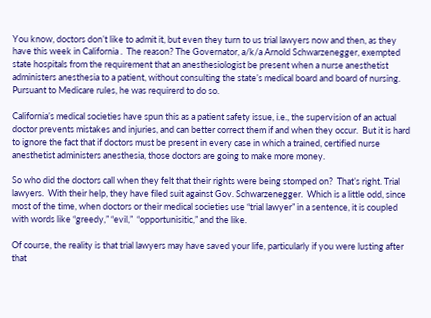You know, doctors don’t like to admit it, but even they turn to us trial lawyers now and then, as they have this week in California .  The reason? The Governator, a/k/a Arnold Schwarzenegger, exempted state hospitals from the requirement that an anesthesiologist be present when a nurse anesthetist administers anesthesia to a patient, without consulting the state’s medical board and board of nursing.  Pursuant to Medicare rules, he was requirerd to do so.

California’s medical societies have spun this as a patient safety issue, i.e., the supervision of an actual doctor prevents mistakes and injuries, and can better correct them if and when they occur.  But it is hard to ignore the fact that if doctors must be present in every case in which a trained, certified nurse anesthetist administers anesthesia, those doctors are going to make more money.

So who did the doctors call when they felt that their rights were being stomped on?  That’s right. Trial lawyers.  With their help, they have filed suit against Gov. Schwarzenegger.  Which is a little odd, since most of the time, when doctors or their medical societies use “trial lawyer” in a sentence, it is coupled with words like “greedy,” “evil,”  “opportunisitic,” and the like.

Of course, the reality is that trial lawyers may have saved your life, particularly if you were lusting after that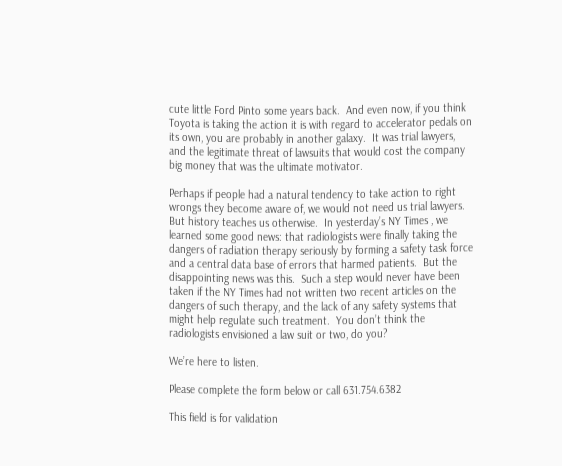cute little Ford Pinto some years back.  And even now, if you think Toyota is taking the action it is with regard to accelerator pedals on its own, you are probably in another galaxy.  It was trial lawyers, and the legitimate threat of lawsuits that would cost the company big money that was the ultimate motivator.

Perhaps if people had a natural tendency to take action to right wrongs they become aware of, we would not need us trial lawyers.  But history teaches us otherwise.  In yesterday’s NY Times , we learned some good news: that radiologists were finally taking the dangers of radiation therapy seriously by forming a safety task force and a central data base of errors that harmed patients.  But the disappointing news was this.  Such a step would never have been taken if the NY Times had not written two recent articles on the dangers of such therapy, and the lack of any safety systems that might help regulate such treatment.  You don’t think the radiologists envisioned a law suit or two, do you?

We’re here to listen.

Please complete the form below or call 631.754.6382

This field is for validation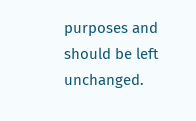purposes and should be left unchanged.